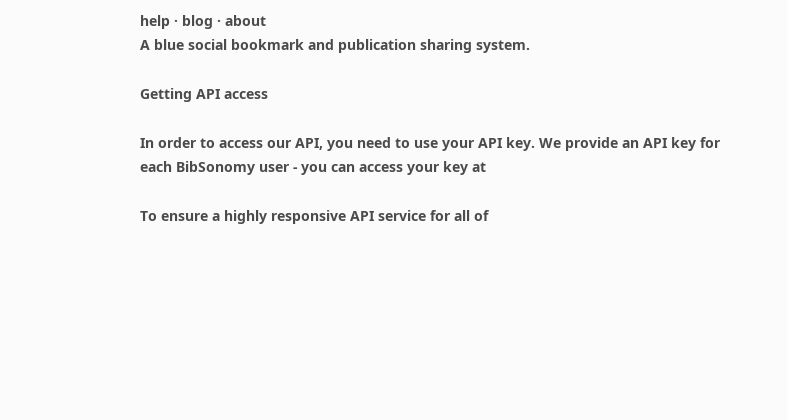help · blog · about
A blue social bookmark and publication sharing system.

Getting API access

In order to access our API, you need to use your API key. We provide an API key for each BibSonomy user - you can access your key at

To ensure a highly responsive API service for all of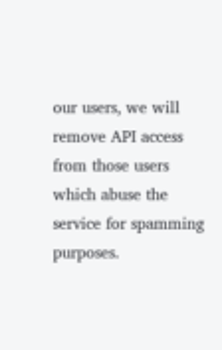our users, we will remove API access from those users which abuse the service for spamming purposes.